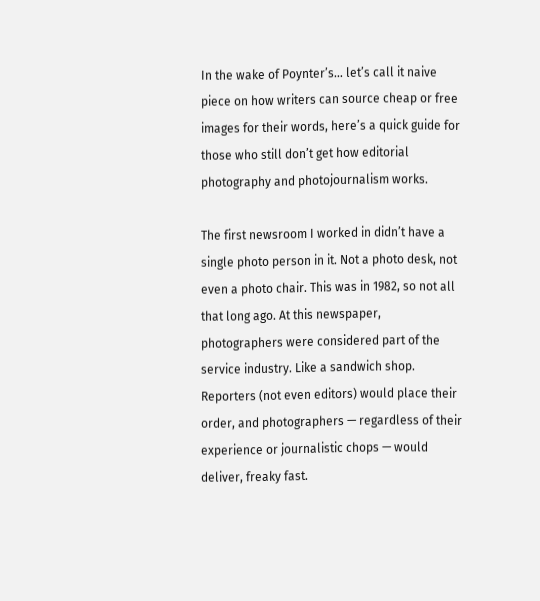In the wake of Poynter’s… let’s call it naive piece on how writers can source cheap or free images for their words, here’s a quick guide for those who still don’t get how editorial photography and photojournalism works.

The first newsroom I worked in didn’t have a single photo person in it. Not a photo desk, not even a photo chair. This was in 1982, so not all that long ago. At this newspaper, photographers were considered part of the service industry. Like a sandwich shop. Reporters (not even editors) would place their order, and photographers — regardless of their experience or journalistic chops — would deliver, freaky fast.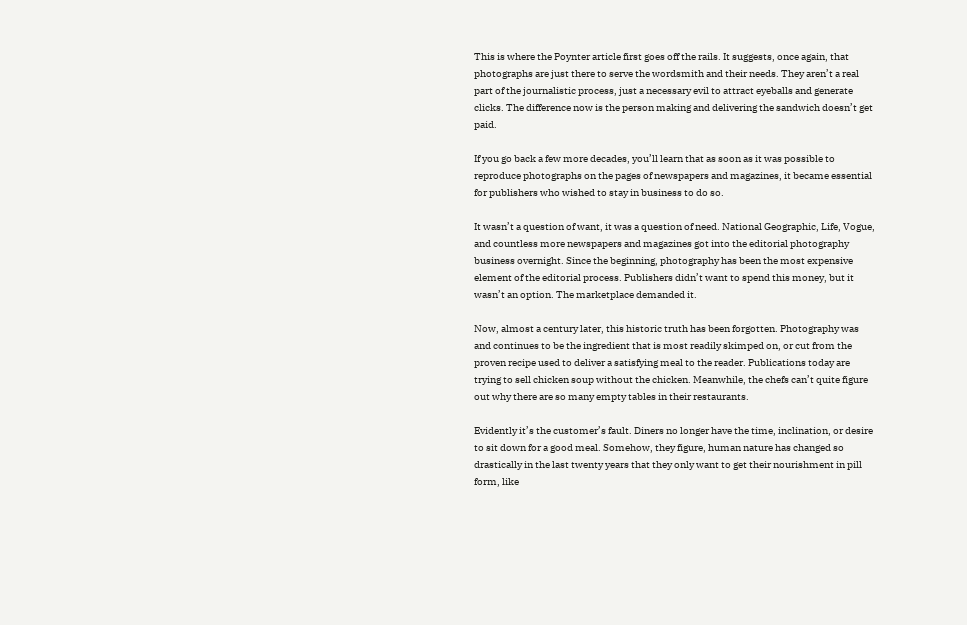This is where the Poynter article first goes off the rails. It suggests, once again, that photographs are just there to serve the wordsmith and their needs. They aren’t a real part of the journalistic process, just a necessary evil to attract eyeballs and generate clicks. The difference now is the person making and delivering the sandwich doesn’t get paid.

If you go back a few more decades, you’ll learn that as soon as it was possible to reproduce photographs on the pages of newspapers and magazines, it became essential for publishers who wished to stay in business to do so.

It wasn’t a question of want, it was a question of need. National Geographic, Life, Vogue, and countless more newspapers and magazines got into the editorial photography business overnight. Since the beginning, photography has been the most expensive element of the editorial process. Publishers didn’t want to spend this money, but it wasn’t an option. The marketplace demanded it.

Now, almost a century later, this historic truth has been forgotten. Photography was and continues to be the ingredient that is most readily skimped on, or cut from the proven recipe used to deliver a satisfying meal to the reader. Publications today are trying to sell chicken soup without the chicken. Meanwhile, the chefs can’t quite figure out why there are so many empty tables in their restaurants.

Evidently it’s the customer’s fault. Diners no longer have the time, inclination, or desire to sit down for a good meal. Somehow, they figure, human nature has changed so drastically in the last twenty years that they only want to get their nourishment in pill form, like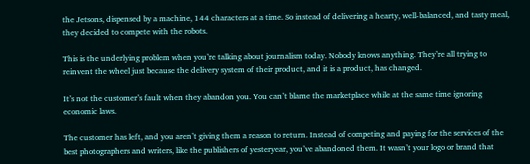the Jetsons, dispensed by a machine, 144 characters at a time. So instead of delivering a hearty, well-balanced, and tasty meal, they decided to compete with the robots.

This is the underlying problem when you’re talking about journalism today. Nobody knows anything. They’re all trying to reinvent the wheel just because the delivery system of their product, and it is a product, has changed.

It’s not the customer’s fault when they abandon you. You can’t blame the marketplace while at the same time ignoring economic laws.

The customer has left, and you aren’t giving them a reason to return. Instead of competing and paying for the services of the best photographers and writers, like the publishers of yesteryear, you’ve abandoned them. It wasn’t your logo or brand that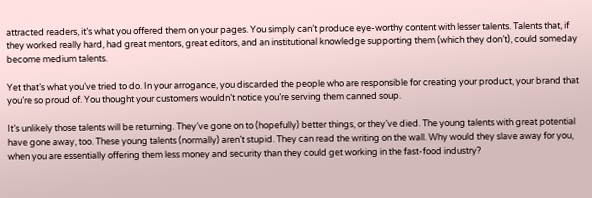attracted readers, it’s what you offered them on your pages. You simply can’t produce eye-worthy content with lesser talents. Talents that, if they worked really hard, had great mentors, great editors, and an institutional knowledge supporting them (which they don’t), could someday become medium talents.

Yet that’s what you’ve tried to do. In your arrogance, you discarded the people who are responsible for creating your product, your brand that you’re so proud of. You thought your customers wouldn’t notice you’re serving them canned soup.

It’s unlikely those talents will be returning. They’ve gone on to (hopefully) better things, or they’ve died. The young talents with great potential have gone away, too. These young talents (normally) aren’t stupid. They can read the writing on the wall. Why would they slave away for you, when you are essentially offering them less money and security than they could get working in the fast-food industry?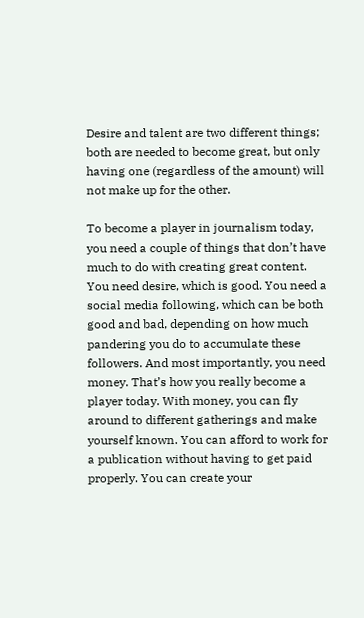Desire and talent are two different things; both are needed to become great, but only having one (regardless of the amount) will not make up for the other.

To become a player in journalism today, you need a couple of things that don’t have much to do with creating great content. You need desire, which is good. You need a social media following, which can be both good and bad, depending on how much pandering you do to accumulate these followers. And most importantly, you need money. That’s how you really become a player today. With money, you can fly around to different gatherings and make yourself known. You can afford to work for a publication without having to get paid properly. You can create your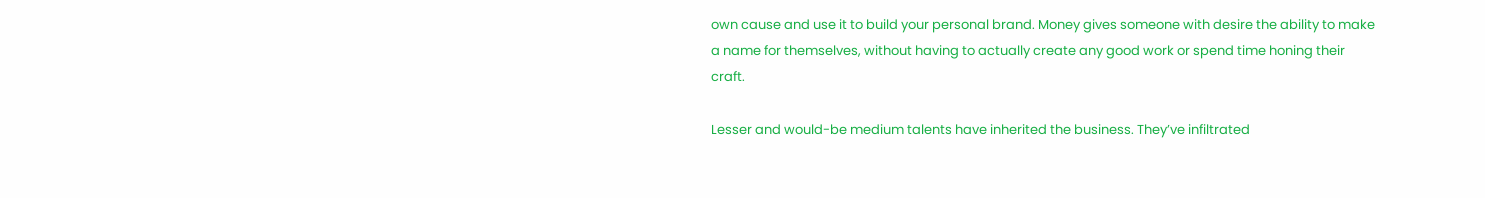own cause and use it to build your personal brand. Money gives someone with desire the ability to make a name for themselves, without having to actually create any good work or spend time honing their craft.

Lesser and would-be medium talents have inherited the business. They’ve infiltrated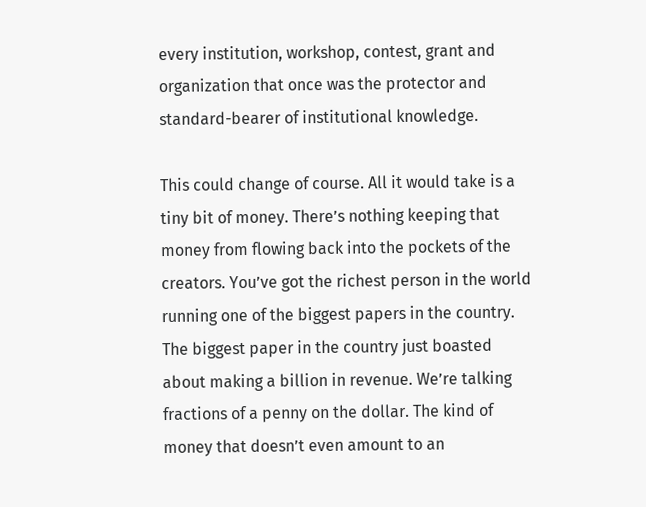every institution, workshop, contest, grant and organization that once was the protector and standard-bearer of institutional knowledge.

This could change of course. All it would take is a tiny bit of money. There’s nothing keeping that money from flowing back into the pockets of the creators. You’ve got the richest person in the world running one of the biggest papers in the country. The biggest paper in the country just boasted about making a billion in revenue. We’re talking fractions of a penny on the dollar. The kind of money that doesn’t even amount to an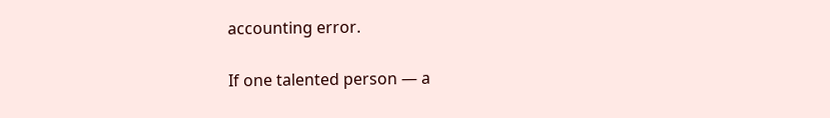accounting error.

If one talented person — a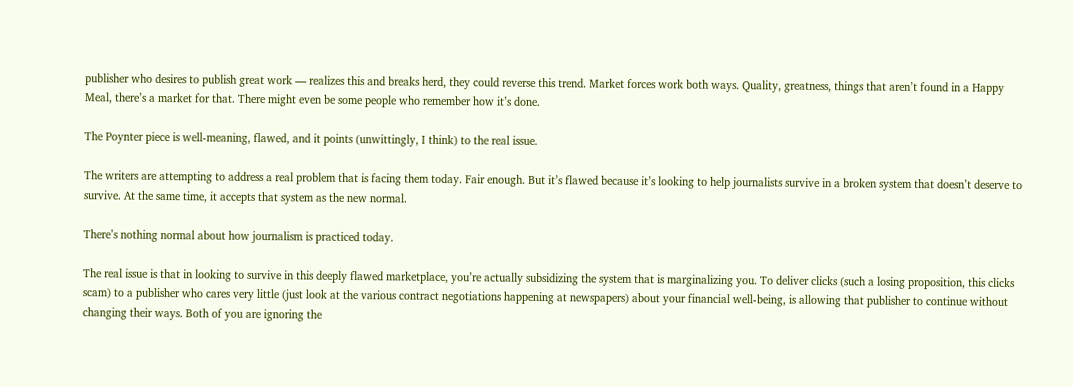publisher who desires to publish great work — realizes this and breaks herd, they could reverse this trend. Market forces work both ways. Quality, greatness, things that aren’t found in a Happy Meal, there’s a market for that. There might even be some people who remember how it’s done.

The Poynter piece is well-meaning, flawed, and it points (unwittingly, I think) to the real issue.

The writers are attempting to address a real problem that is facing them today. Fair enough. But it’s flawed because it’s looking to help journalists survive in a broken system that doesn’t deserve to survive. At the same time, it accepts that system as the new normal.

There’s nothing normal about how journalism is practiced today.

The real issue is that in looking to survive in this deeply flawed marketplace, you’re actually subsidizing the system that is marginalizing you. To deliver clicks (such a losing proposition, this clicks scam) to a publisher who cares very little (just look at the various contract negotiations happening at newspapers) about your financial well-being, is allowing that publisher to continue without changing their ways. Both of you are ignoring the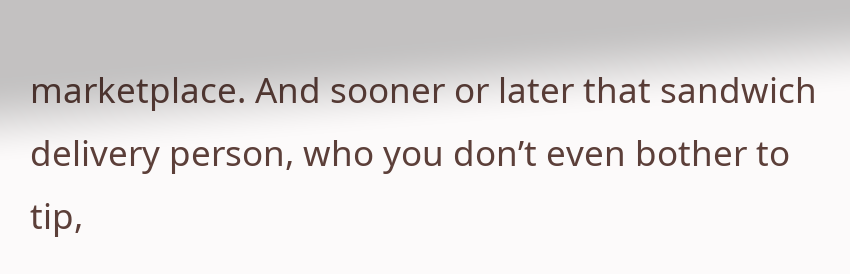marketplace. And sooner or later that sandwich delivery person, who you don’t even bother to tip,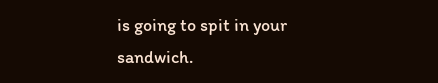is going to spit in your sandwich.